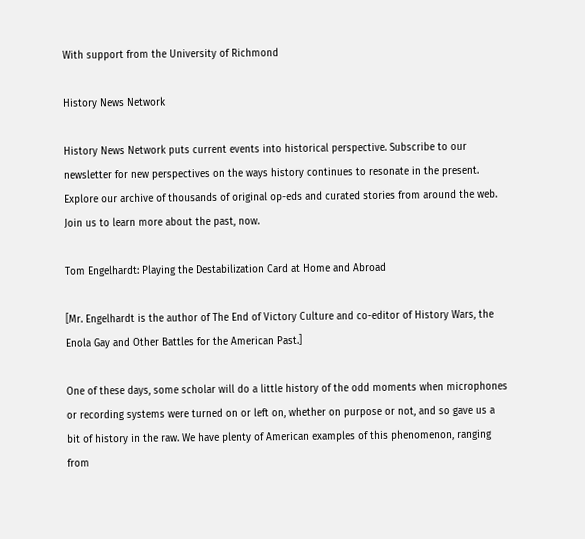With support from the University of Richmond

History News Network

History News Network puts current events into historical perspective. Subscribe to our newsletter for new perspectives on the ways history continues to resonate in the present. Explore our archive of thousands of original op-eds and curated stories from around the web. Join us to learn more about the past, now.

Tom Engelhardt: Playing the Destabilization Card at Home and Abroad

[Mr. Engelhardt is the author of The End of Victory Culture and co-editor of History Wars, the Enola Gay and Other Battles for the American Past.]

One of these days, some scholar will do a little history of the odd moments when microphones or recording systems were turned on or left on, whether on purpose or not, and so gave us a bit of history in the raw. We have plenty of American examples of this phenomenon, ranging from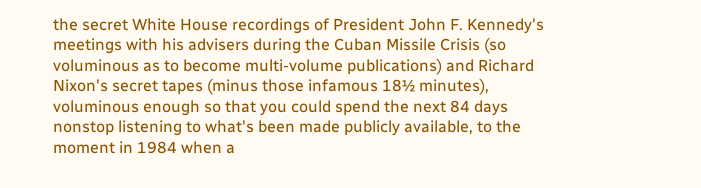the secret White House recordings of President John F. Kennedy's meetings with his advisers during the Cuban Missile Crisis (so voluminous as to become multi-volume publications) and Richard Nixon's secret tapes (minus those infamous 18½ minutes), voluminous enough so that you could spend the next 84 days nonstop listening to what's been made publicly available, to the moment in 1984 when a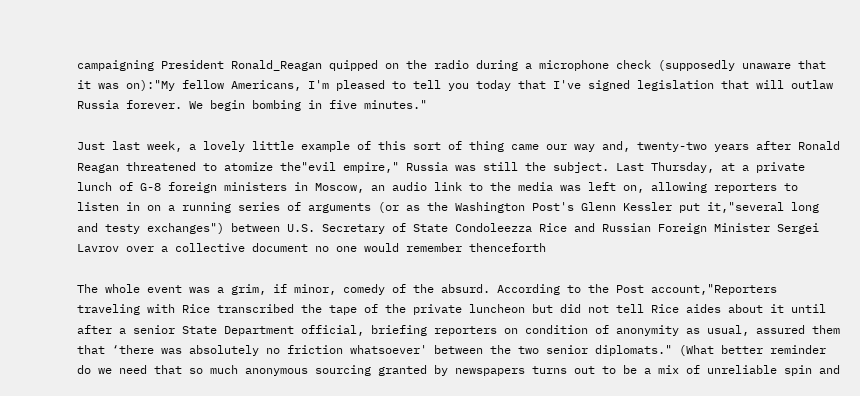campaigning President Ronald_Reagan quipped on the radio during a microphone check (supposedly unaware that it was on):"My fellow Americans, I'm pleased to tell you today that I've signed legislation that will outlaw Russia forever. We begin bombing in five minutes."

Just last week, a lovely little example of this sort of thing came our way and, twenty-two years after Ronald Reagan threatened to atomize the"evil empire," Russia was still the subject. Last Thursday, at a private lunch of G-8 foreign ministers in Moscow, an audio link to the media was left on, allowing reporters to listen in on a running series of arguments (or as the Washington Post's Glenn Kessler put it,"several long and testy exchanges") between U.S. Secretary of State Condoleezza Rice and Russian Foreign Minister Sergei Lavrov over a collective document no one would remember thenceforth

The whole event was a grim, if minor, comedy of the absurd. According to the Post account,"Reporters traveling with Rice transcribed the tape of the private luncheon but did not tell Rice aides about it until after a senior State Department official, briefing reporters on condition of anonymity as usual, assured them that ‘there was absolutely no friction whatsoever' between the two senior diplomats." (What better reminder do we need that so much anonymous sourcing granted by newspapers turns out to be a mix of unreliable spin and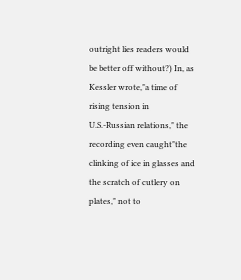outright lies readers would be better off without?) In, as Kessler wrote,"a time of rising tension in U.S.-Russian relations," the recording even caught"the clinking of ice in glasses and the scratch of cutlery on plates," not to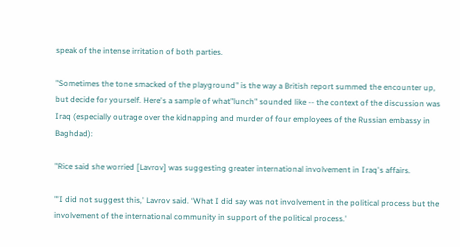speak of the intense irritation of both parties.

"Sometimes the tone smacked of the playground" is the way a British report summed the encounter up, but decide for yourself. Here's a sample of what"lunch" sounded like -- the context of the discussion was Iraq (especially outrage over the kidnapping and murder of four employees of the Russian embassy in Baghdad):

"Rice said she worried [Lavrov] was suggesting greater international involvement in Iraq's affairs.

"'I did not suggest this,' Lavrov said. ‘What I did say was not involvement in the political process but the involvement of the international community in support of the political process.'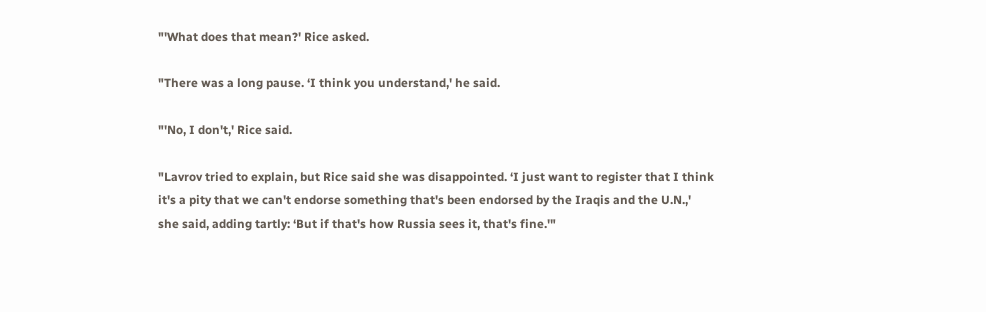"'What does that mean?' Rice asked.

"There was a long pause. ‘I think you understand,' he said.

"'No, I don't,' Rice said.

"Lavrov tried to explain, but Rice said she was disappointed. ‘I just want to register that I think it's a pity that we can't endorse something that's been endorsed by the Iraqis and the U.N.,' she said, adding tartly: ‘But if that's how Russia sees it, that's fine.'"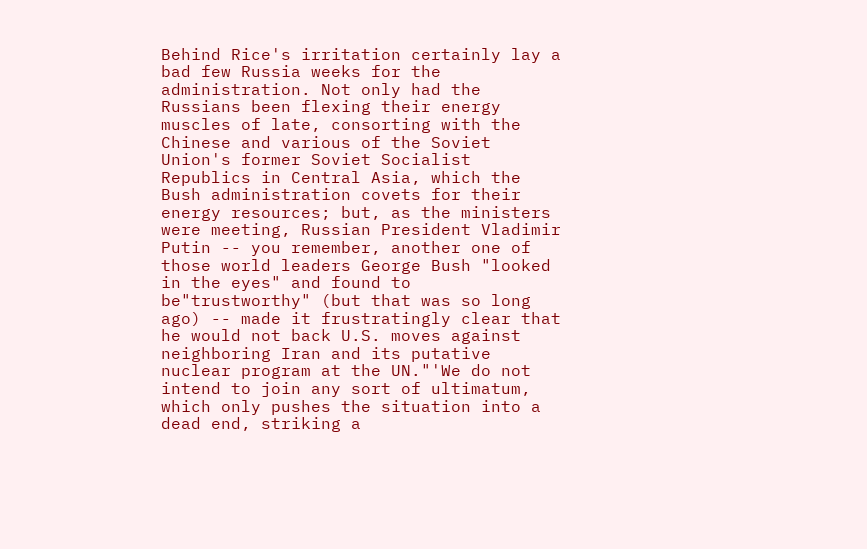Behind Rice's irritation certainly lay a bad few Russia weeks for the administration. Not only had the Russians been flexing their energy muscles of late, consorting with the Chinese and various of the Soviet Union's former Soviet Socialist Republics in Central Asia, which the Bush administration covets for their energy resources; but, as the ministers were meeting, Russian President Vladimir Putin -- you remember, another one of those world leaders George Bush "looked in the eyes" and found to be"trustworthy" (but that was so long ago) -- made it frustratingly clear that he would not back U.S. moves against neighboring Iran and its putative nuclear program at the UN."'We do not intend to join any sort of ultimatum, which only pushes the situation into a dead end, striking a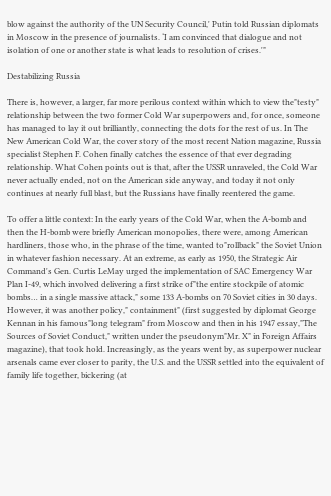blow against the authority of the UN Security Council,' Putin told Russian diplomats in Moscow in the presence of journalists. ‘I am convinced that dialogue and not isolation of one or another state is what leads to resolution of crises.'"

Destabilizing Russia

There is, however, a larger, far more perilous context within which to view the"testy" relationship between the two former Cold War superpowers and, for once, someone has managed to lay it out brilliantly, connecting the dots for the rest of us. In The New American Cold War, the cover story of the most recent Nation magazine, Russia specialist Stephen F. Cohen finally catches the essence of that ever degrading relationship. What Cohen points out is that, after the USSR unraveled, the Cold War never actually ended, not on the American side anyway, and today it not only continues at nearly full blast, but the Russians have finally reentered the game.

To offer a little context: In the early years of the Cold War, when the A-bomb and then the H-bomb were briefly American monopolies, there were, among American hardliners, those who, in the phrase of the time, wanted to"rollback" the Soviet Union in whatever fashion necessary. At an extreme, as early as 1950, the Strategic Air Command's Gen. Curtis LeMay urged the implementation of SAC Emergency War Plan I-49, which involved delivering a first strike of"the entire stockpile of atomic bombs… in a single massive attack," some 133 A-bombs on 70 Soviet cities in 30 days. However, it was another policy," containment" (first suggested by diplomat George Kennan in his famous"long telegram" from Moscow and then in his 1947 essay,"The Sources of Soviet Conduct," written under the pseudonym"Mr. X" in Foreign Affairs magazine), that took hold. Increasingly, as the years went by, as superpower nuclear arsenals came ever closer to parity, the U.S. and the USSR settled into the equivalent of family life together, bickering (at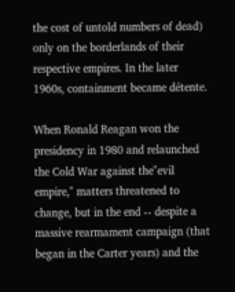the cost of untold numbers of dead) only on the borderlands of their respective empires. In the later 1960s, containment became détente.

When Ronald Reagan won the presidency in 1980 and relaunched the Cold War against the"evil empire," matters threatened to change, but in the end -- despite a massive rearmament campaign (that began in the Carter years) and the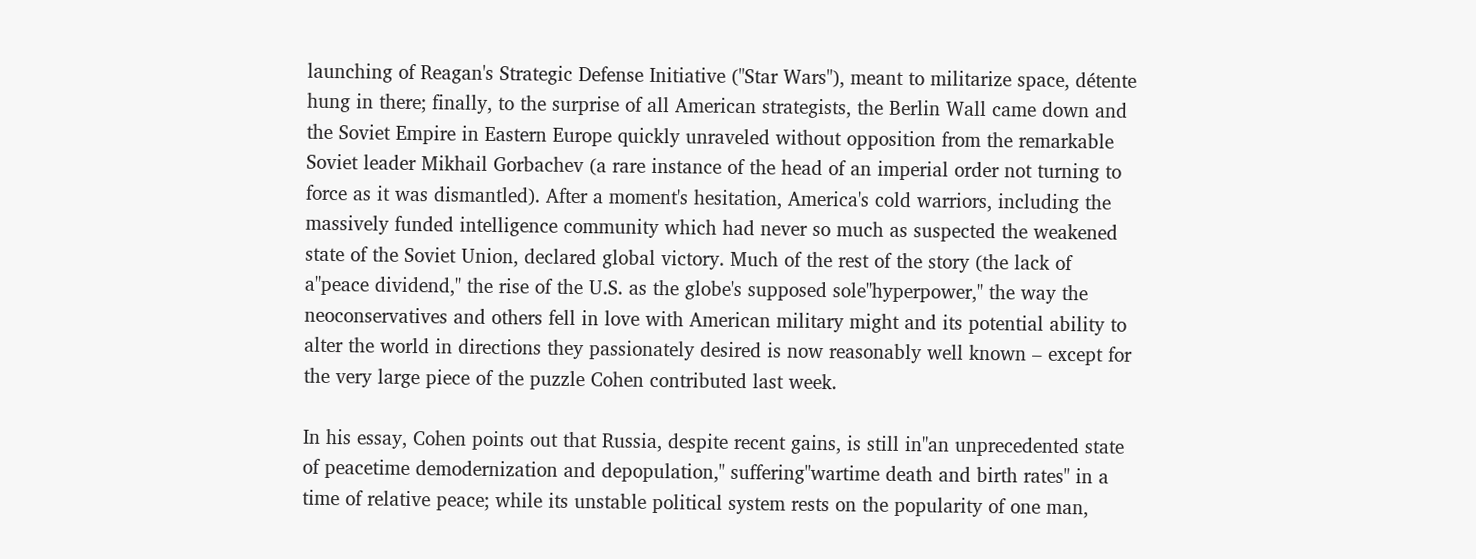launching of Reagan's Strategic Defense Initiative ("Star Wars"), meant to militarize space, détente hung in there; finally, to the surprise of all American strategists, the Berlin Wall came down and the Soviet Empire in Eastern Europe quickly unraveled without opposition from the remarkable Soviet leader Mikhail Gorbachev (a rare instance of the head of an imperial order not turning to force as it was dismantled). After a moment's hesitation, America's cold warriors, including the massively funded intelligence community which had never so much as suspected the weakened state of the Soviet Union, declared global victory. Much of the rest of the story (the lack of a"peace dividend," the rise of the U.S. as the globe's supposed sole"hyperpower," the way the neoconservatives and others fell in love with American military might and its potential ability to alter the world in directions they passionately desired is now reasonably well known – except for the very large piece of the puzzle Cohen contributed last week.

In his essay, Cohen points out that Russia, despite recent gains, is still in"an unprecedented state of peacetime demodernization and depopulation," suffering"wartime death and birth rates" in a time of relative peace; while its unstable political system rests on the popularity of one man,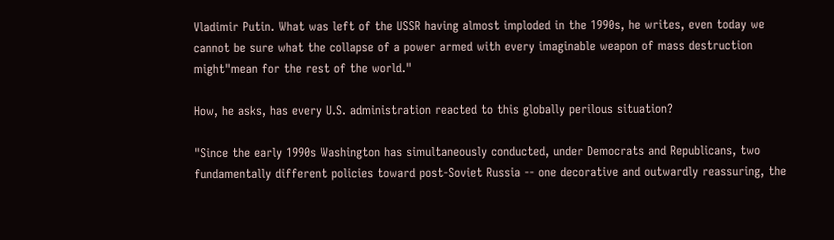Vladimir Putin. What was left of the USSR having almost imploded in the 1990s, he writes, even today we cannot be sure what the collapse of a power armed with every imaginable weapon of mass destruction might"mean for the rest of the world."

How, he asks, has every U.S. administration reacted to this globally perilous situation?

"Since the early 1990s Washington has simultaneously conducted, under Democrats and Republicans, two fundamentally different policies toward post-Soviet Russia -- one decorative and outwardly reassuring, the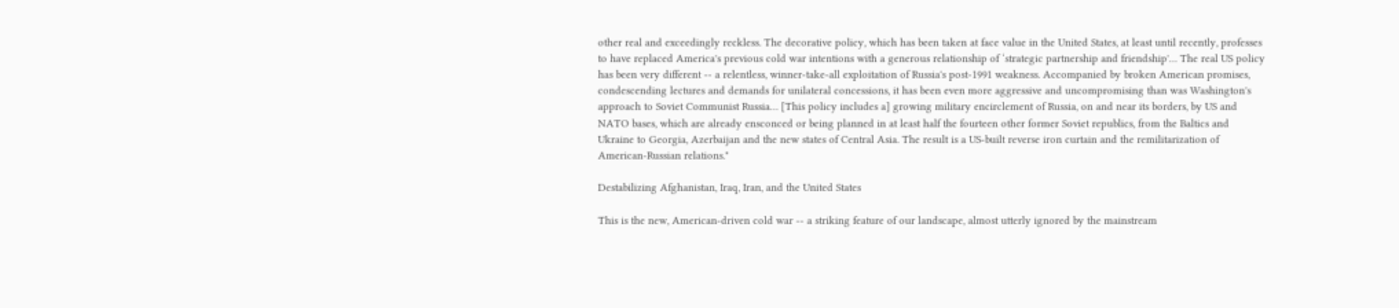other real and exceedingly reckless. The decorative policy, which has been taken at face value in the United States, at least until recently, professes to have replaced America's previous cold war intentions with a generous relationship of ‘strategic partnership and friendship'… The real US policy has been very different -- a relentless, winner-take-all exploitation of Russia's post-1991 weakness. Accompanied by broken American promises, condescending lectures and demands for unilateral concessions, it has been even more aggressive and uncompromising than was Washington's approach to Soviet Communist Russia… [This policy includes a] growing military encirclement of Russia, on and near its borders, by US and NATO bases, which are already ensconced or being planned in at least half the fourteen other former Soviet republics, from the Baltics and Ukraine to Georgia, Azerbaijan and the new states of Central Asia. The result is a US-built reverse iron curtain and the remilitarization of American-Russian relations."

Destabilizing Afghanistan, Iraq, Iran, and the United States

This is the new, American-driven cold war -- a striking feature of our landscape, almost utterly ignored by the mainstream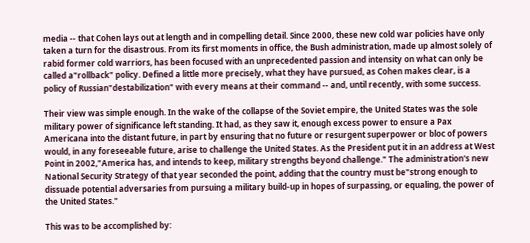media -- that Cohen lays out at length and in compelling detail. Since 2000, these new cold war policies have only taken a turn for the disastrous. From its first moments in office, the Bush administration, made up almost solely of rabid former cold warriors, has been focused with an unprecedented passion and intensity on what can only be called a"rollback" policy. Defined a little more precisely, what they have pursued, as Cohen makes clear, is a policy of Russian"destabilization" with every means at their command -- and, until recently, with some success.

Their view was simple enough. In the wake of the collapse of the Soviet empire, the United States was the sole military power of significance left standing. It had, as they saw it, enough excess power to ensure a Pax Americana into the distant future, in part by ensuring that no future or resurgent superpower or bloc of powers would, in any foreseeable future, arise to challenge the United States. As the President put it in an address at West Point in 2002,"America has, and intends to keep, military strengths beyond challenge." The administration's new National Security Strategy of that year seconded the point, adding that the country must be"strong enough to dissuade potential adversaries from pursuing a military build-up in hopes of surpassing, or equaling, the power of the United States."

This was to be accomplished by: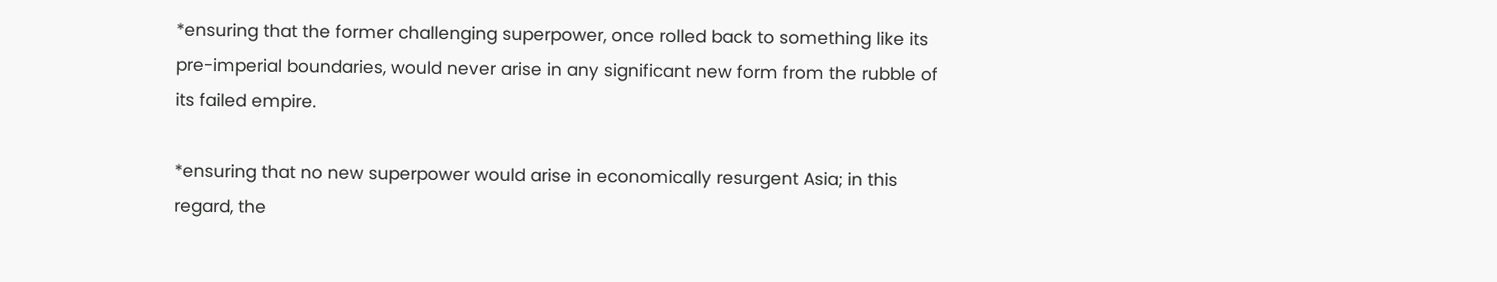*ensuring that the former challenging superpower, once rolled back to something like its pre-imperial boundaries, would never arise in any significant new form from the rubble of its failed empire.

*ensuring that no new superpower would arise in economically resurgent Asia; in this regard, the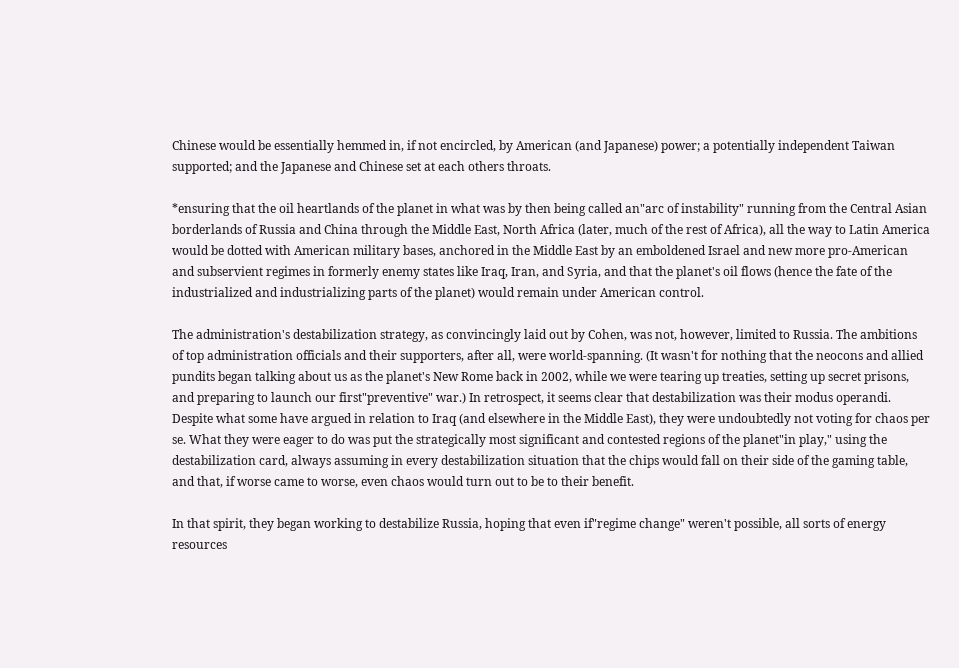Chinese would be essentially hemmed in, if not encircled, by American (and Japanese) power; a potentially independent Taiwan supported; and the Japanese and Chinese set at each others throats.

*ensuring that the oil heartlands of the planet in what was by then being called an"arc of instability" running from the Central Asian borderlands of Russia and China through the Middle East, North Africa (later, much of the rest of Africa), all the way to Latin America would be dotted with American military bases, anchored in the Middle East by an emboldened Israel and new more pro-American and subservient regimes in formerly enemy states like Iraq, Iran, and Syria, and that the planet's oil flows (hence the fate of the industrialized and industrializing parts of the planet) would remain under American control.

The administration's destabilization strategy, as convincingly laid out by Cohen, was not, however, limited to Russia. The ambitions of top administration officials and their supporters, after all, were world-spanning. (It wasn't for nothing that the neocons and allied pundits began talking about us as the planet's New Rome back in 2002, while we were tearing up treaties, setting up secret prisons, and preparing to launch our first"preventive" war.) In retrospect, it seems clear that destabilization was their modus operandi. Despite what some have argued in relation to Iraq (and elsewhere in the Middle East), they were undoubtedly not voting for chaos per se. What they were eager to do was put the strategically most significant and contested regions of the planet"in play," using the destabilization card, always assuming in every destabilization situation that the chips would fall on their side of the gaming table, and that, if worse came to worse, even chaos would turn out to be to their benefit.

In that spirit, they began working to destabilize Russia, hoping that even if"regime change" weren't possible, all sorts of energy resources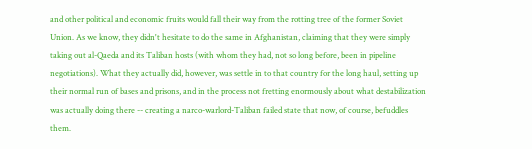and other political and economic fruits would fall their way from the rotting tree of the former Soviet Union. As we know, they didn't hesitate to do the same in Afghanistan, claiming that they were simply taking out al-Qaeda and its Taliban hosts (with whom they had, not so long before, been in pipeline negotiations). What they actually did, however, was settle in to that country for the long haul, setting up their normal run of bases and prisons, and in the process not fretting enormously about what destabilization was actually doing there -- creating a narco-warlord-Taliban failed state that now, of course, befuddles them.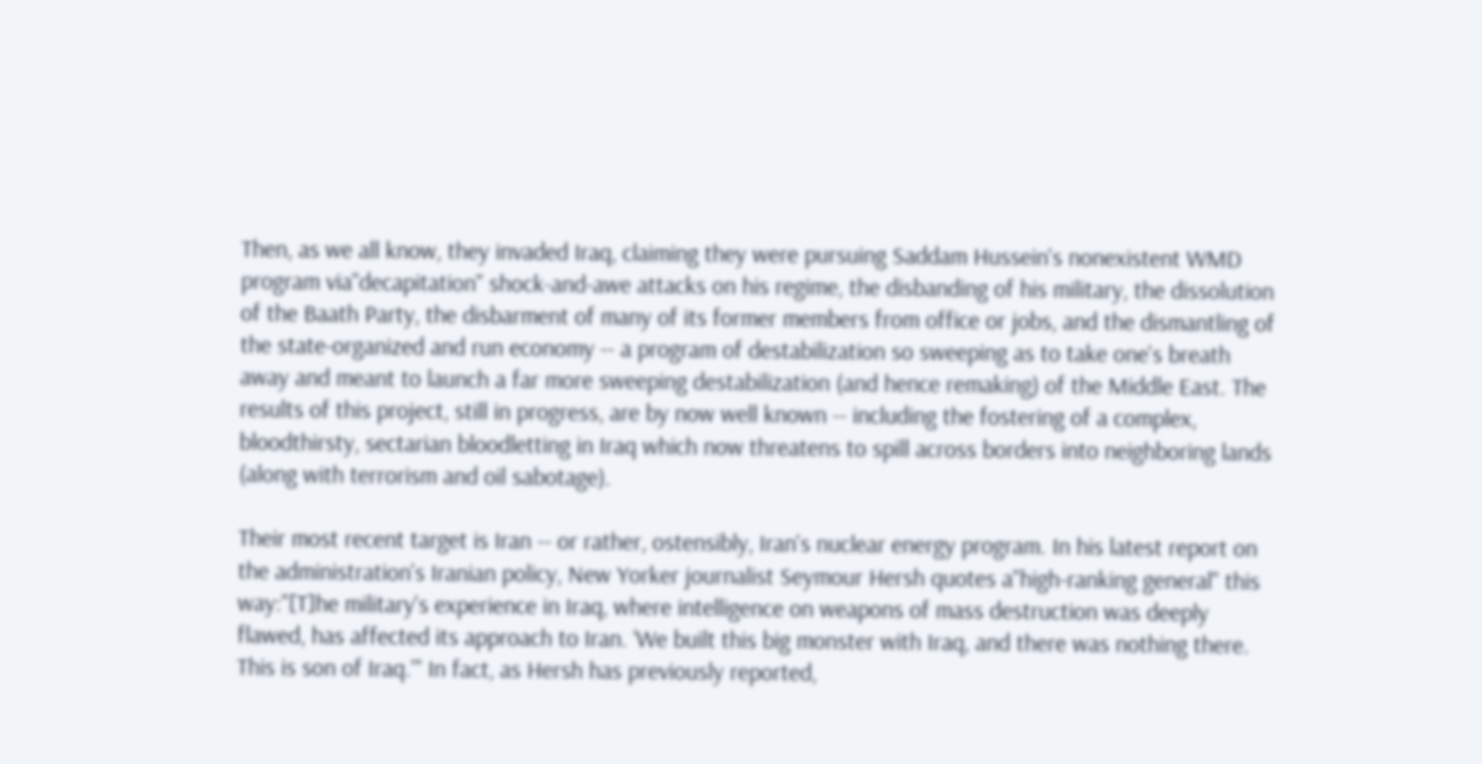Then, as we all know, they invaded Iraq, claiming they were pursuing Saddam Hussein's nonexistent WMD program via"decapitation" shock-and-awe attacks on his regime, the disbanding of his military, the dissolution of the Baath Party, the disbarment of many of its former members from office or jobs, and the dismantling of the state-organized and run economy -- a program of destabilization so sweeping as to take one's breath away and meant to launch a far more sweeping destabilization (and hence remaking) of the Middle East. The results of this project, still in progress, are by now well known -- including the fostering of a complex, bloodthirsty, sectarian bloodletting in Iraq which now threatens to spill across borders into neighboring lands (along with terrorism and oil sabotage).

Their most recent target is Iran -- or rather, ostensibly, Iran's nuclear energy program. In his latest report on the administration's Iranian policy, New Yorker journalist Seymour Hersh quotes a"high-ranking general" this way:"[T]he military's experience in Iraq, where intelligence on weapons of mass destruction was deeply flawed, has affected its approach to Iran. ‘We built this big monster with Iraq, and there was nothing there. This is son of Iraq.'" In fact, as Hersh has previously reported,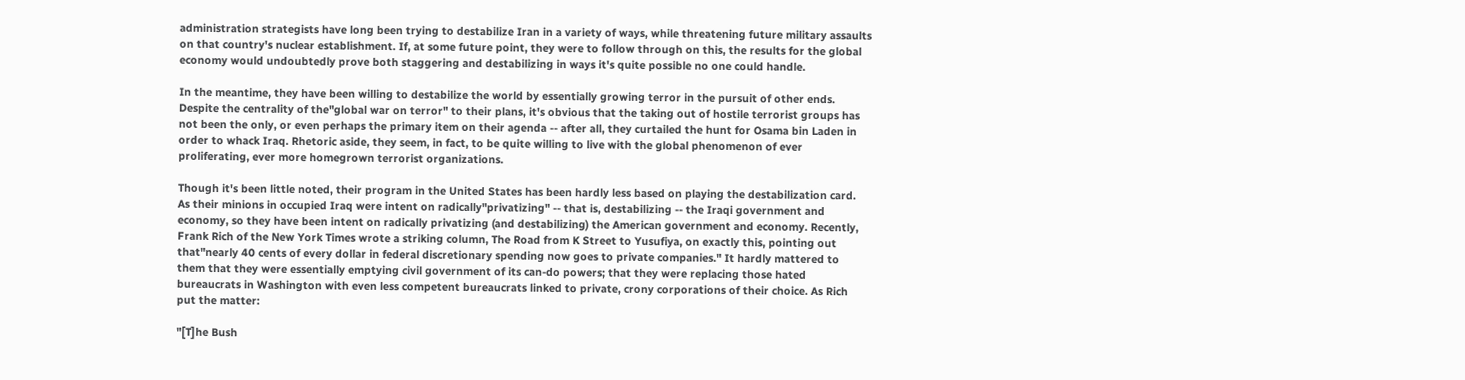administration strategists have long been trying to destabilize Iran in a variety of ways, while threatening future military assaults on that country's nuclear establishment. If, at some future point, they were to follow through on this, the results for the global economy would undoubtedly prove both staggering and destabilizing in ways it's quite possible no one could handle.

In the meantime, they have been willing to destabilize the world by essentially growing terror in the pursuit of other ends. Despite the centrality of the"global war on terror" to their plans, it's obvious that the taking out of hostile terrorist groups has not been the only, or even perhaps the primary item on their agenda -- after all, they curtailed the hunt for Osama bin Laden in order to whack Iraq. Rhetoric aside, they seem, in fact, to be quite willing to live with the global phenomenon of ever proliferating, ever more homegrown terrorist organizations.

Though it's been little noted, their program in the United States has been hardly less based on playing the destabilization card. As their minions in occupied Iraq were intent on radically"privatizing" -- that is, destabilizing -- the Iraqi government and economy, so they have been intent on radically privatizing (and destabilizing) the American government and economy. Recently, Frank Rich of the New York Times wrote a striking column, The Road from K Street to Yusufiya, on exactly this, pointing out that"nearly 40 cents of every dollar in federal discretionary spending now goes to private companies." It hardly mattered to them that they were essentially emptying civil government of its can-do powers; that they were replacing those hated bureaucrats in Washington with even less competent bureaucrats linked to private, crony corporations of their choice. As Rich put the matter:

"[T]he Bush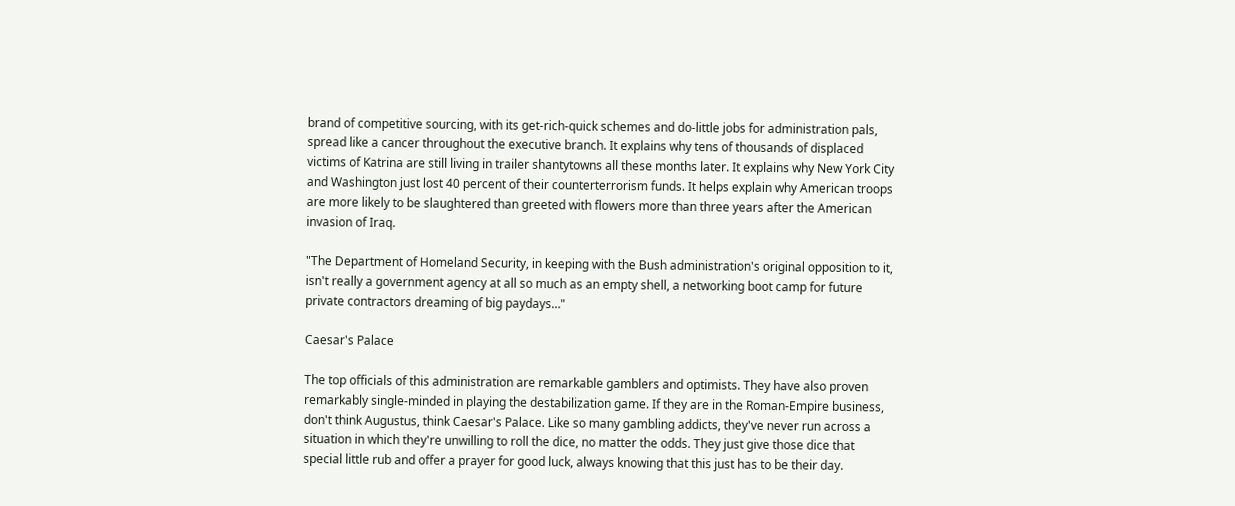brand of competitive sourcing, with its get-rich-quick schemes and do-little jobs for administration pals, spread like a cancer throughout the executive branch. It explains why tens of thousands of displaced victims of Katrina are still living in trailer shantytowns all these months later. It explains why New York City and Washington just lost 40 percent of their counterterrorism funds. It helps explain why American troops are more likely to be slaughtered than greeted with flowers more than three years after the American invasion of Iraq.

"The Department of Homeland Security, in keeping with the Bush administration's original opposition to it, isn't really a government agency at all so much as an empty shell, a networking boot camp for future private contractors dreaming of big paydays…"

Caesar's Palace

The top officials of this administration are remarkable gamblers and optimists. They have also proven remarkably single-minded in playing the destabilization game. If they are in the Roman-Empire business, don't think Augustus, think Caesar's Palace. Like so many gambling addicts, they've never run across a situation in which they're unwilling to roll the dice, no matter the odds. They just give those dice that special little rub and offer a prayer for good luck, always knowing that this just has to be their day.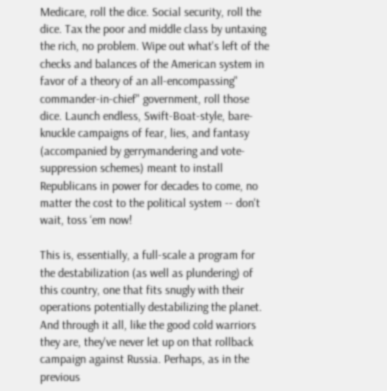Medicare, roll the dice. Social security, roll the dice. Tax the poor and middle class by untaxing the rich, no problem. Wipe out what's left of the checks and balances of the American system in favor of a theory of an all-encompassing" commander-in-chief" government, roll those dice. Launch endless, Swift-Boat-style, bare-knuckle campaigns of fear, lies, and fantasy (accompanied by gerrymandering and vote-suppression schemes) meant to install Republicans in power for decades to come, no matter the cost to the political system -- don't wait, toss ‘em now!

This is, essentially, a full-scale a program for the destabilization (as well as plundering) of this country, one that fits snugly with their operations potentially destabilizing the planet. And through it all, like the good cold warriors they are, they've never let up on that rollback campaign against Russia. Perhaps, as in the previous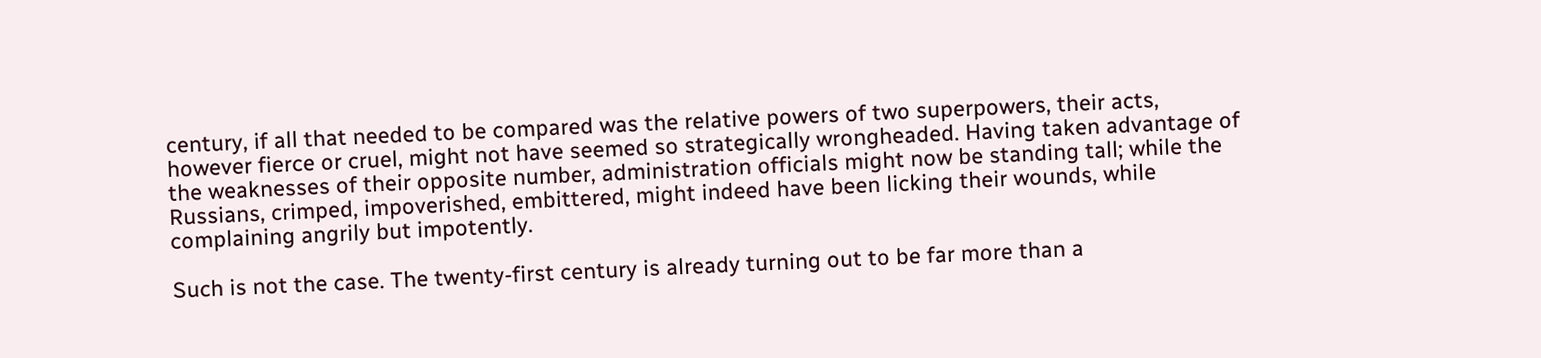century, if all that needed to be compared was the relative powers of two superpowers, their acts, however fierce or cruel, might not have seemed so strategically wrongheaded. Having taken advantage of the weaknesses of their opposite number, administration officials might now be standing tall; while the Russians, crimped, impoverished, embittered, might indeed have been licking their wounds, while complaining angrily but impotently.

Such is not the case. The twenty-first century is already turning out to be far more than a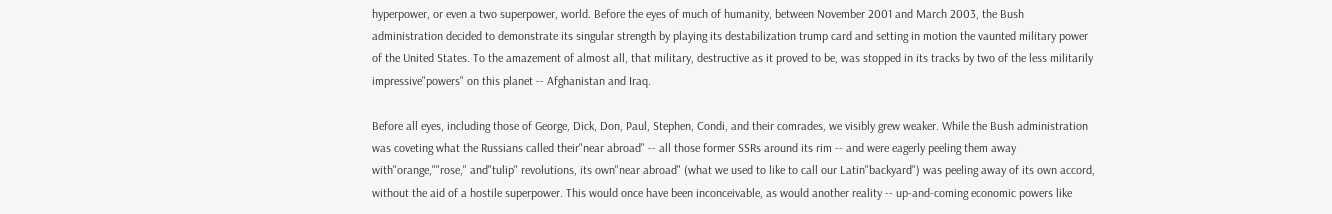hyperpower, or even a two superpower, world. Before the eyes of much of humanity, between November 2001 and March 2003, the Bush administration decided to demonstrate its singular strength by playing its destabilization trump card and setting in motion the vaunted military power of the United States. To the amazement of almost all, that military, destructive as it proved to be, was stopped in its tracks by two of the less militarily impressive"powers" on this planet -- Afghanistan and Iraq.

Before all eyes, including those of George, Dick, Don, Paul, Stephen, Condi, and their comrades, we visibly grew weaker. While the Bush administration was coveting what the Russians called their"near abroad" -- all those former SSRs around its rim -- and were eagerly peeling them away with"orange,""rose," and"tulip" revolutions, its own"near abroad" (what we used to like to call our Latin"backyard") was peeling away of its own accord, without the aid of a hostile superpower. This would once have been inconceivable, as would another reality -- up-and-coming economic powers like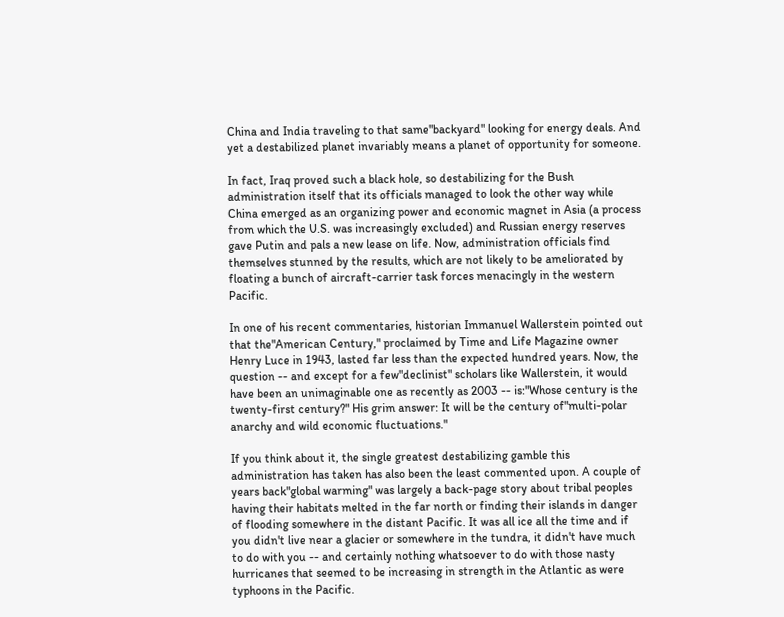China and India traveling to that same"backyard" looking for energy deals. And yet a destabilized planet invariably means a planet of opportunity for someone.

In fact, Iraq proved such a black hole, so destabilizing for the Bush administration itself that its officials managed to look the other way while China emerged as an organizing power and economic magnet in Asia (a process from which the U.S. was increasingly excluded) and Russian energy reserves gave Putin and pals a new lease on life. Now, administration officials find themselves stunned by the results, which are not likely to be ameliorated by floating a bunch of aircraft-carrier task forces menacingly in the western Pacific.

In one of his recent commentaries, historian Immanuel Wallerstein pointed out that the"American Century," proclaimed by Time and Life Magazine owner Henry Luce in 1943, lasted far less than the expected hundred years. Now, the question -- and except for a few"declinist" scholars like Wallerstein, it would have been an unimaginable one as recently as 2003 -- is:"Whose century is the twenty-first century?" His grim answer: It will be the century of"multi-polar anarchy and wild economic fluctuations."

If you think about it, the single greatest destabilizing gamble this administration has taken has also been the least commented upon. A couple of years back"global warming" was largely a back-page story about tribal peoples having their habitats melted in the far north or finding their islands in danger of flooding somewhere in the distant Pacific. It was all ice all the time and if you didn't live near a glacier or somewhere in the tundra, it didn't have much to do with you -- and certainly nothing whatsoever to do with those nasty hurricanes that seemed to be increasing in strength in the Atlantic as were typhoons in the Pacific.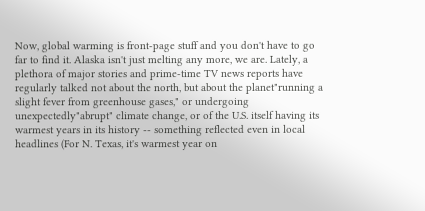Now, global warming is front-page stuff and you don't have to go far to find it. Alaska isn't just melting any more, we are. Lately, a plethora of major stories and prime-time TV news reports have regularly talked not about the north, but about the planet"running a slight fever from greenhouse gases," or undergoing unexpectedly"abrupt" climate change, or of the U.S. itself having its warmest years in its history -- something reflected even in local headlines (For N. Texas, it's warmest year on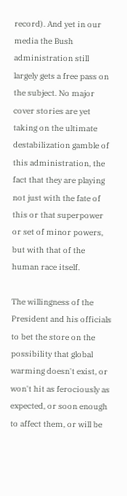record). And yet in our media the Bush administration still largely gets a free pass on the subject. No major cover stories are yet taking on the ultimate destabilization gamble of this administration, the fact that they are playing not just with the fate of this or that superpower or set of minor powers, but with that of the human race itself.

The willingness of the President and his officials to bet the store on the possibility that global warming doesn't exist, or won't hit as ferociously as expected, or soon enough to affect them, or will be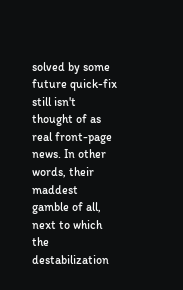solved by some future quick-fix still isn't thought of as real front-page news. In other words, their maddest gamble of all, next to which the destabilization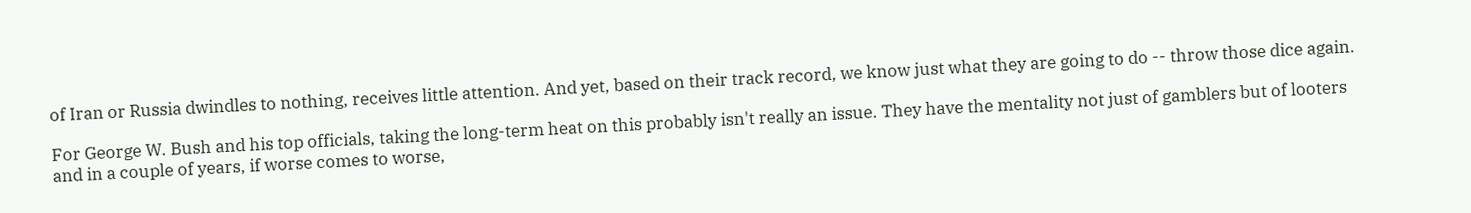of Iran or Russia dwindles to nothing, receives little attention. And yet, based on their track record, we know just what they are going to do -- throw those dice again.

For George W. Bush and his top officials, taking the long-term heat on this probably isn't really an issue. They have the mentality not just of gamblers but of looters and in a couple of years, if worse comes to worse,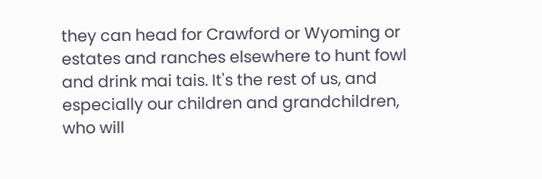they can head for Crawford or Wyoming or estates and ranches elsewhere to hunt fowl and drink mai tais. It's the rest of us, and especially our children and grandchildren, who will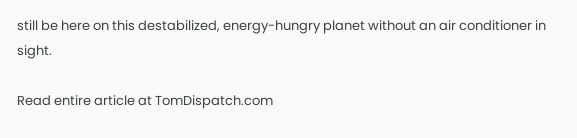still be here on this destabilized, energy-hungry planet without an air conditioner in sight.

Read entire article at TomDispatch.com